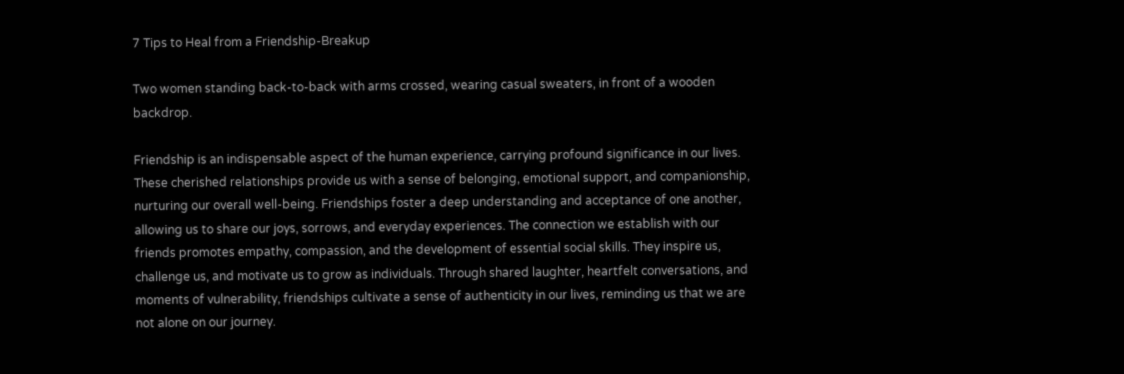7 Tips to Heal from a Friendship-Breakup

Two women standing back-to-back with arms crossed, wearing casual sweaters, in front of a wooden backdrop.

Friendship is an indispensable aspect of the human experience, carrying profound significance in our lives. These cherished relationships provide us with a sense of belonging, emotional support, and companionship, nurturing our overall well-being. Friendships foster a deep understanding and acceptance of one another, allowing us to share our joys, sorrows, and everyday experiences. The connection we establish with our friends promotes empathy, compassion, and the development of essential social skills. They inspire us, challenge us, and motivate us to grow as individuals. Through shared laughter, heartfelt conversations, and moments of vulnerability, friendships cultivate a sense of authenticity in our lives, reminding us that we are not alone on our journey.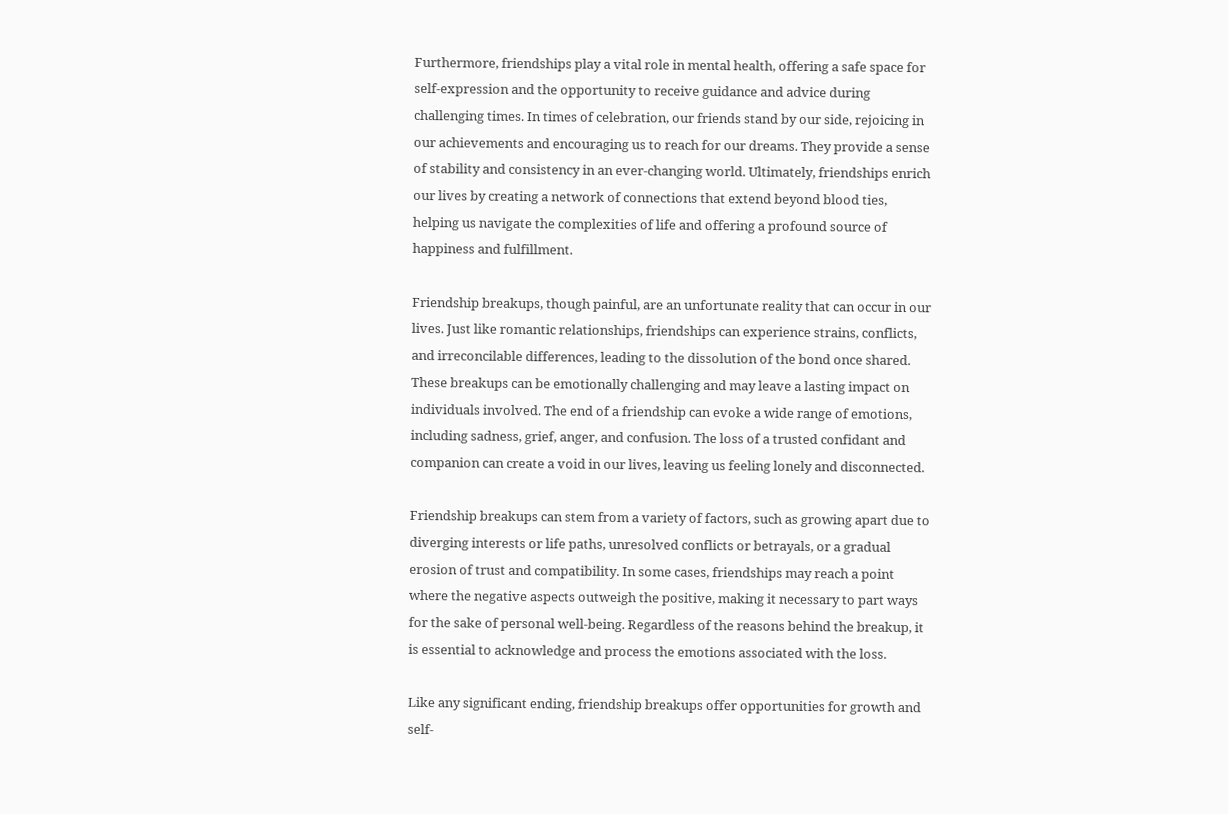Furthermore, friendships play a vital role in mental health, offering a safe space for self-expression and the opportunity to receive guidance and advice during challenging times. In times of celebration, our friends stand by our side, rejoicing in our achievements and encouraging us to reach for our dreams. They provide a sense of stability and consistency in an ever-changing world. Ultimately, friendships enrich our lives by creating a network of connections that extend beyond blood ties, helping us navigate the complexities of life and offering a profound source of happiness and fulfillment.

Friendship breakups, though painful, are an unfortunate reality that can occur in our lives. Just like romantic relationships, friendships can experience strains, conflicts, and irreconcilable differences, leading to the dissolution of the bond once shared. These breakups can be emotionally challenging and may leave a lasting impact on individuals involved. The end of a friendship can evoke a wide range of emotions, including sadness, grief, anger, and confusion. The loss of a trusted confidant and companion can create a void in our lives, leaving us feeling lonely and disconnected.

Friendship breakups can stem from a variety of factors, such as growing apart due to diverging interests or life paths, unresolved conflicts or betrayals, or a gradual erosion of trust and compatibility. In some cases, friendships may reach a point where the negative aspects outweigh the positive, making it necessary to part ways for the sake of personal well-being. Regardless of the reasons behind the breakup, it is essential to acknowledge and process the emotions associated with the loss.

Like any significant ending, friendship breakups offer opportunities for growth and self-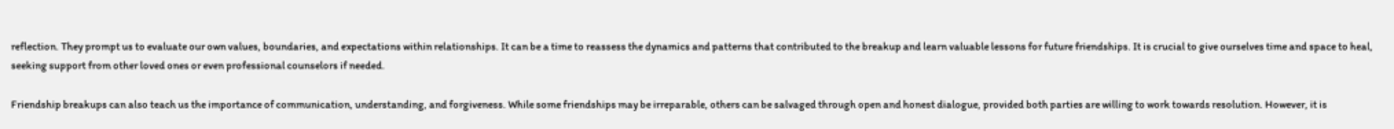reflection. They prompt us to evaluate our own values, boundaries, and expectations within relationships. It can be a time to reassess the dynamics and patterns that contributed to the breakup and learn valuable lessons for future friendships. It is crucial to give ourselves time and space to heal, seeking support from other loved ones or even professional counselors if needed.

Friendship breakups can also teach us the importance of communication, understanding, and forgiveness. While some friendships may be irreparable, others can be salvaged through open and honest dialogue, provided both parties are willing to work towards resolution. However, it is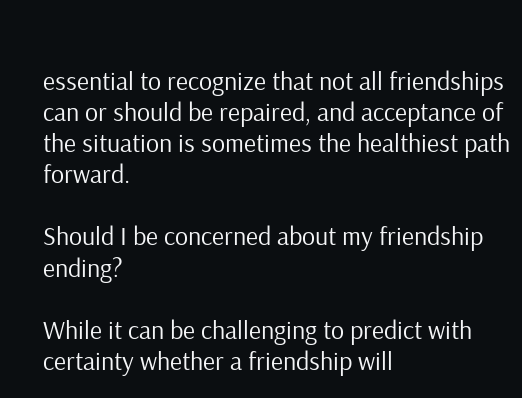essential to recognize that not all friendships can or should be repaired, and acceptance of the situation is sometimes the healthiest path forward.

Should I be concerned about my friendship ending?

While it can be challenging to predict with certainty whether a friendship will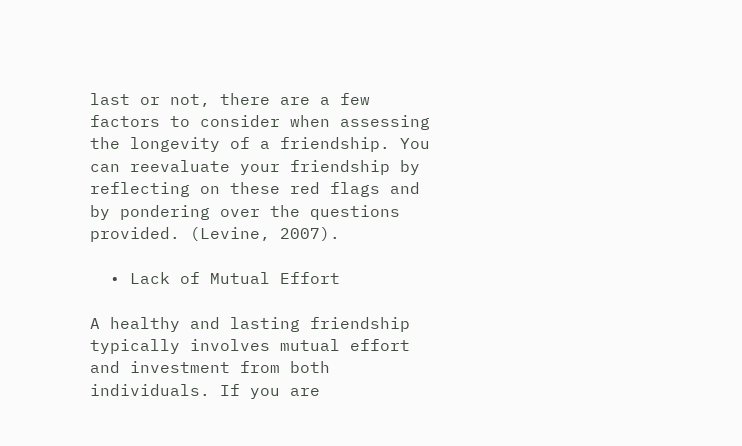last or not, there are a few factors to consider when assessing the longevity of a friendship. You can reevaluate your friendship by reflecting on these red flags and by pondering over the questions provided. (Levine, 2007).

  • Lack of Mutual Effort

A healthy and lasting friendship typically involves mutual effort and investment from both individuals. If you are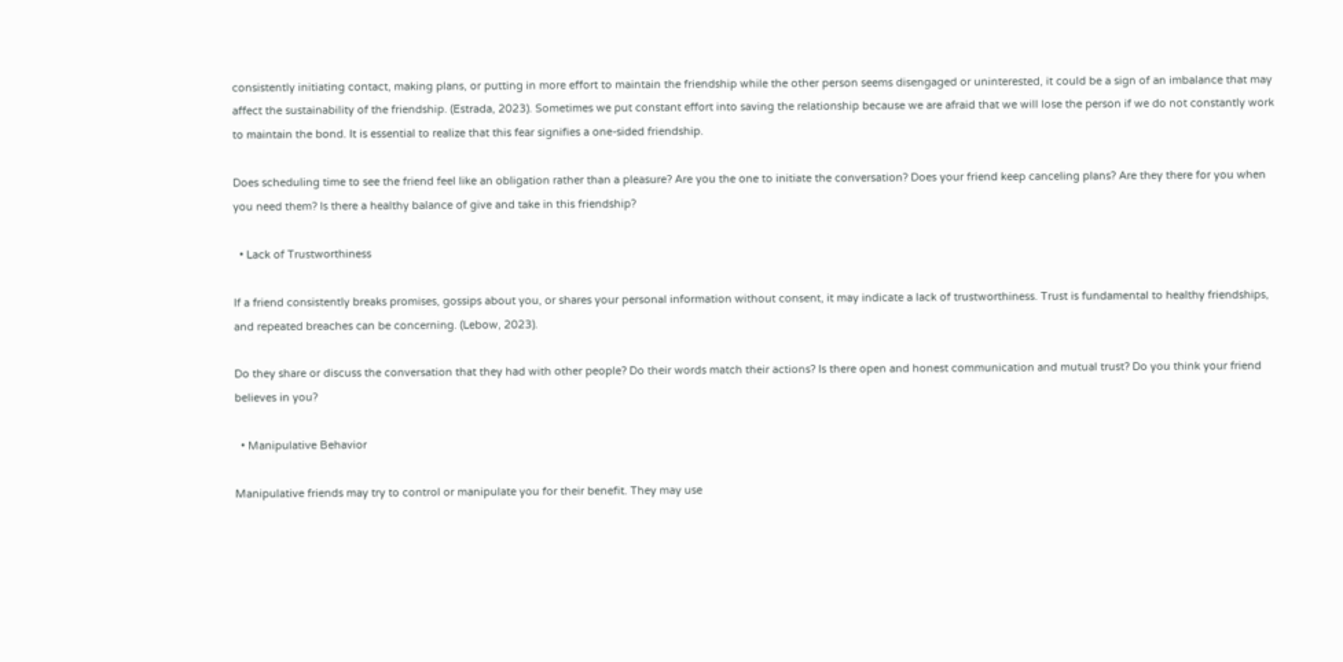consistently initiating contact, making plans, or putting in more effort to maintain the friendship while the other person seems disengaged or uninterested, it could be a sign of an imbalance that may affect the sustainability of the friendship. (Estrada, 2023). Sometimes we put constant effort into saving the relationship because we are afraid that we will lose the person if we do not constantly work to maintain the bond. It is essential to realize that this fear signifies a one-sided friendship.

Does scheduling time to see the friend feel like an obligation rather than a pleasure? Are you the one to initiate the conversation? Does your friend keep canceling plans? Are they there for you when you need them? Is there a healthy balance of give and take in this friendship?

  • Lack of Trustworthiness

If a friend consistently breaks promises, gossips about you, or shares your personal information without consent, it may indicate a lack of trustworthiness. Trust is fundamental to healthy friendships, and repeated breaches can be concerning. (Lebow, 2023).

Do they share or discuss the conversation that they had with other people? Do their words match their actions? Is there open and honest communication and mutual trust? Do you think your friend believes in you?

  • Manipulative Behavior

Manipulative friends may try to control or manipulate you for their benefit. They may use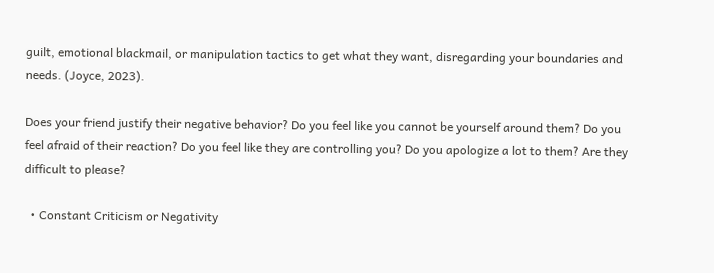guilt, emotional blackmail, or manipulation tactics to get what they want, disregarding your boundaries and needs. (Joyce, 2023).

Does your friend justify their negative behavior? Do you feel like you cannot be yourself around them? Do you feel afraid of their reaction? Do you feel like they are controlling you? Do you apologize a lot to them? Are they difficult to please?

  • Constant Criticism or Negativity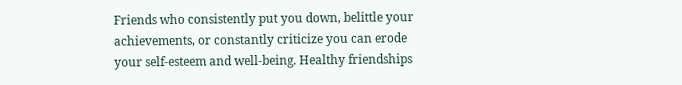Friends who consistently put you down, belittle your achievements, or constantly criticize you can erode your self-esteem and well-being. Healthy friendships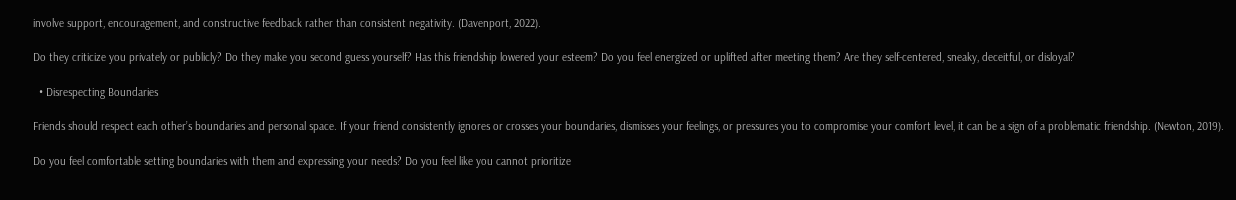involve support, encouragement, and constructive feedback rather than consistent negativity. (Davenport, 2022).

Do they criticize you privately or publicly? Do they make you second guess yourself? Has this friendship lowered your esteem? Do you feel energized or uplifted after meeting them? Are they self-centered, sneaky, deceitful, or disloyal?

  • Disrespecting Boundaries

Friends should respect each other’s boundaries and personal space. If your friend consistently ignores or crosses your boundaries, dismisses your feelings, or pressures you to compromise your comfort level, it can be a sign of a problematic friendship. (Newton, 2019).

Do you feel comfortable setting boundaries with them and expressing your needs? Do you feel like you cannot prioritize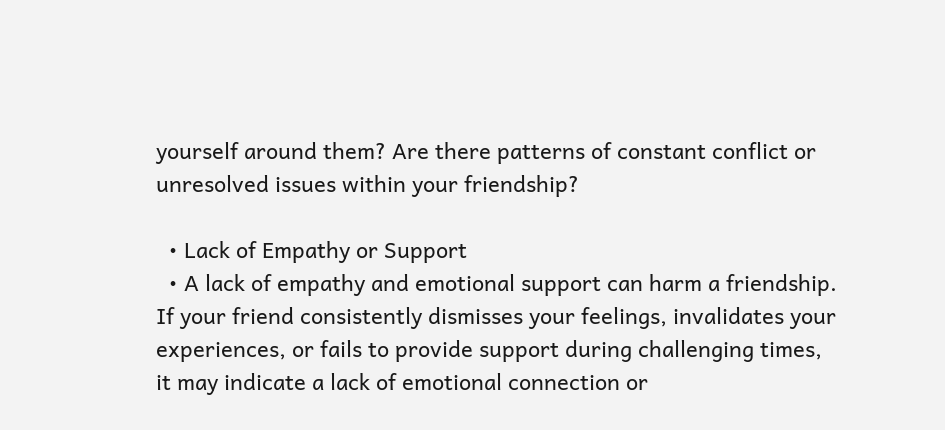yourself around them? Are there patterns of constant conflict or unresolved issues within your friendship?

  • Lack of Empathy or Support
  • A lack of empathy and emotional support can harm a friendship. If your friend consistently dismisses your feelings, invalidates your experiences, or fails to provide support during challenging times, it may indicate a lack of emotional connection or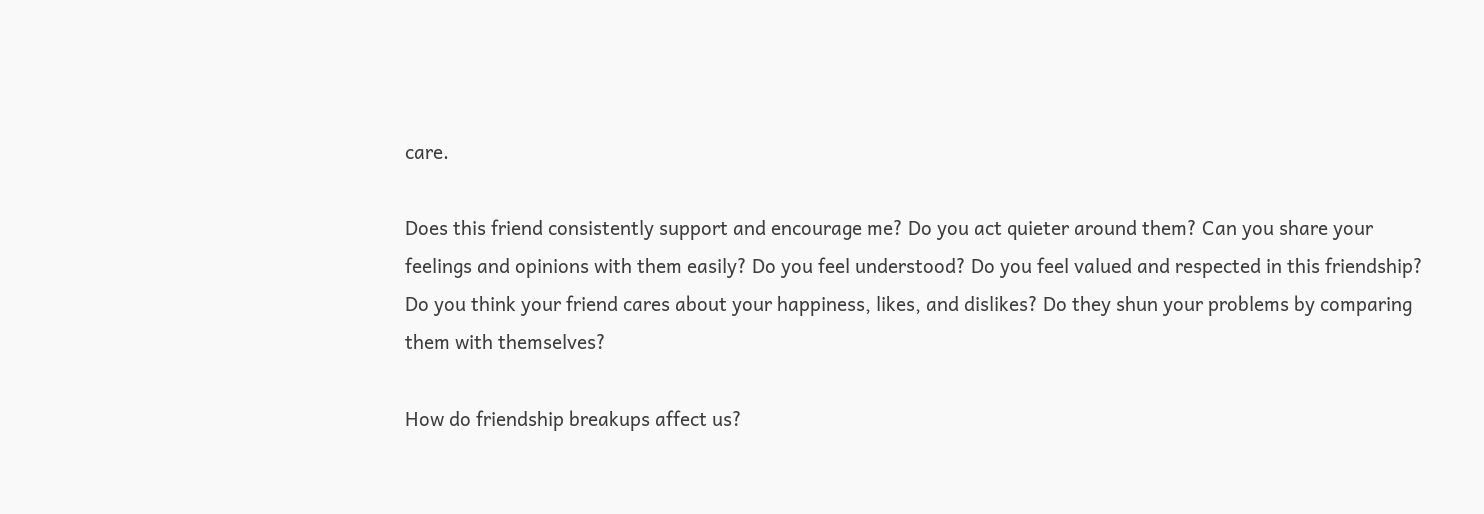care.

Does this friend consistently support and encourage me? Do you act quieter around them? Can you share your feelings and opinions with them easily? Do you feel understood? Do you feel valued and respected in this friendship? Do you think your friend cares about your happiness, likes, and dislikes? Do they shun your problems by comparing them with themselves?

How do friendship breakups affect us?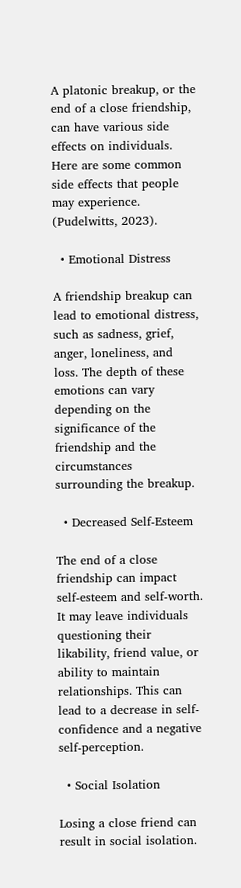A platonic breakup, or the end of a close friendship, can have various side effects on individuals. Here are some common side effects that people may experience. (Pudelwitts, 2023).

  • Emotional Distress

A friendship breakup can lead to emotional distress, such as sadness, grief, anger, loneliness, and loss. The depth of these emotions can vary depending on the significance of the friendship and the circumstances surrounding the breakup.

  • Decreased Self-Esteem

The end of a close friendship can impact self-esteem and self-worth. It may leave individuals questioning their likability, friend value, or ability to maintain relationships. This can lead to a decrease in self-confidence and a negative self-perception.

  • Social Isolation

Losing a close friend can result in social isolation.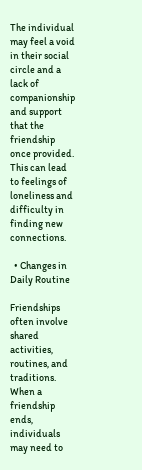The individual may feel a void in their social circle and a lack of companionship and support that the friendship once provided. This can lead to feelings of loneliness and difficulty in finding new connections.

  • Changes in Daily Routine

Friendships often involve shared activities, routines, and traditions. When a friendship ends, individuals may need to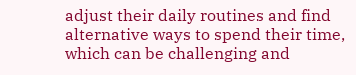adjust their daily routines and find alternative ways to spend their time, which can be challenging and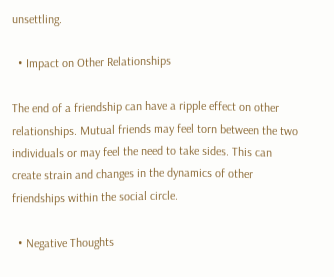unsettling.

  • Impact on Other Relationships

The end of a friendship can have a ripple effect on other relationships. Mutual friends may feel torn between the two individuals or may feel the need to take sides. This can create strain and changes in the dynamics of other friendships within the social circle.

  • Negative Thoughts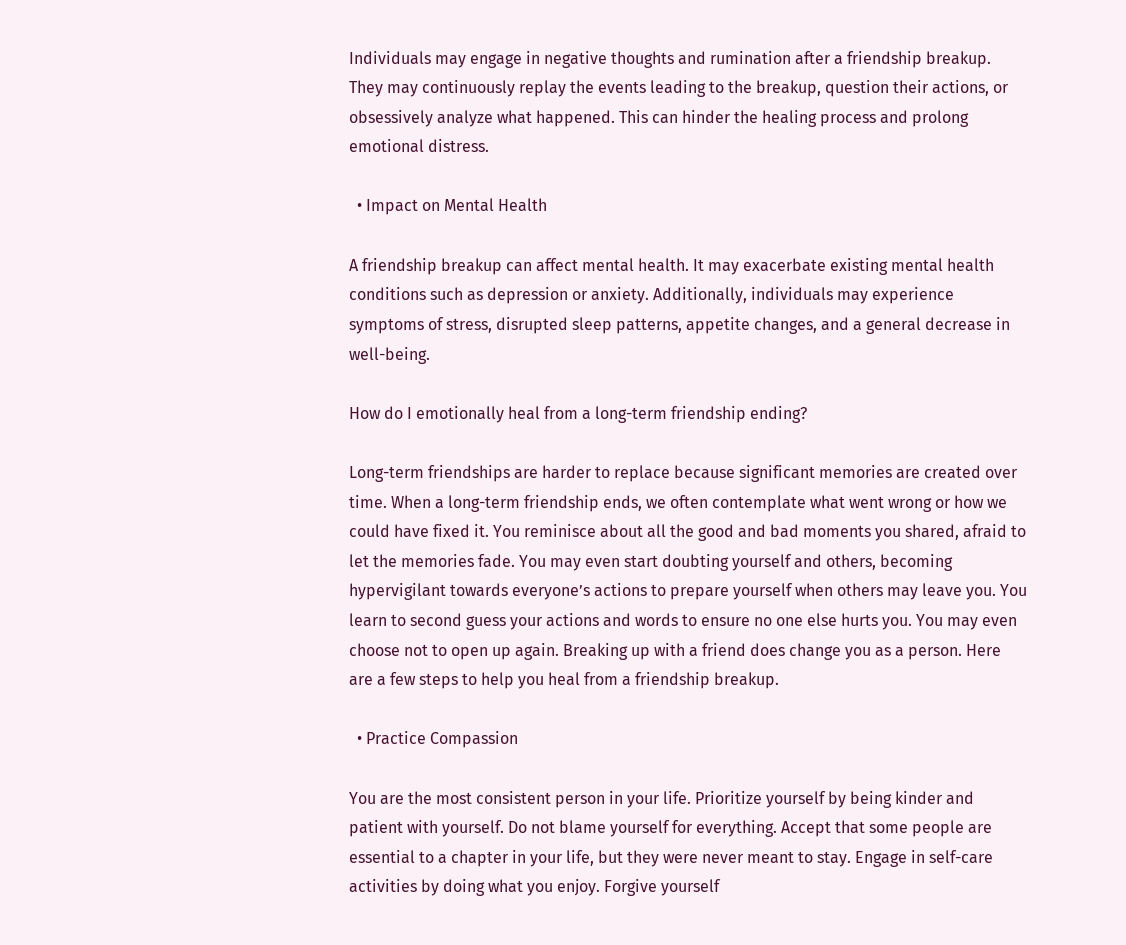Individuals may engage in negative thoughts and rumination after a friendship breakup. They may continuously replay the events leading to the breakup, question their actions, or obsessively analyze what happened. This can hinder the healing process and prolong emotional distress.

  • Impact on Mental Health

A friendship breakup can affect mental health. It may exacerbate existing mental health conditions such as depression or anxiety. Additionally, individuals may experience symptoms of stress, disrupted sleep patterns, appetite changes, and a general decrease in well-being.

How do I emotionally heal from a long-term friendship ending?

Long-term friendships are harder to replace because significant memories are created over time. When a long-term friendship ends, we often contemplate what went wrong or how we could have fixed it. You reminisce about all the good and bad moments you shared, afraid to let the memories fade. You may even start doubting yourself and others, becoming hypervigilant towards everyone’s actions to prepare yourself when others may leave you. You learn to second guess your actions and words to ensure no one else hurts you. You may even choose not to open up again. Breaking up with a friend does change you as a person. Here are a few steps to help you heal from a friendship breakup.

  • Practice Compassion

You are the most consistent person in your life. Prioritize yourself by being kinder and patient with yourself. Do not blame yourself for everything. Accept that some people are essential to a chapter in your life, but they were never meant to stay. Engage in self-care activities by doing what you enjoy. Forgive yourself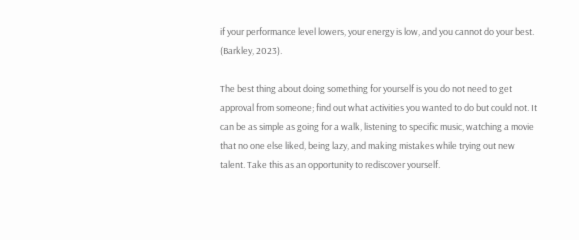if your performance level lowers, your energy is low, and you cannot do your best. (Barkley, 2023).

The best thing about doing something for yourself is you do not need to get approval from someone; find out what activities you wanted to do but could not. It can be as simple as going for a walk, listening to specific music, watching a movie that no one else liked, being lazy, and making mistakes while trying out new talent. Take this as an opportunity to rediscover yourself.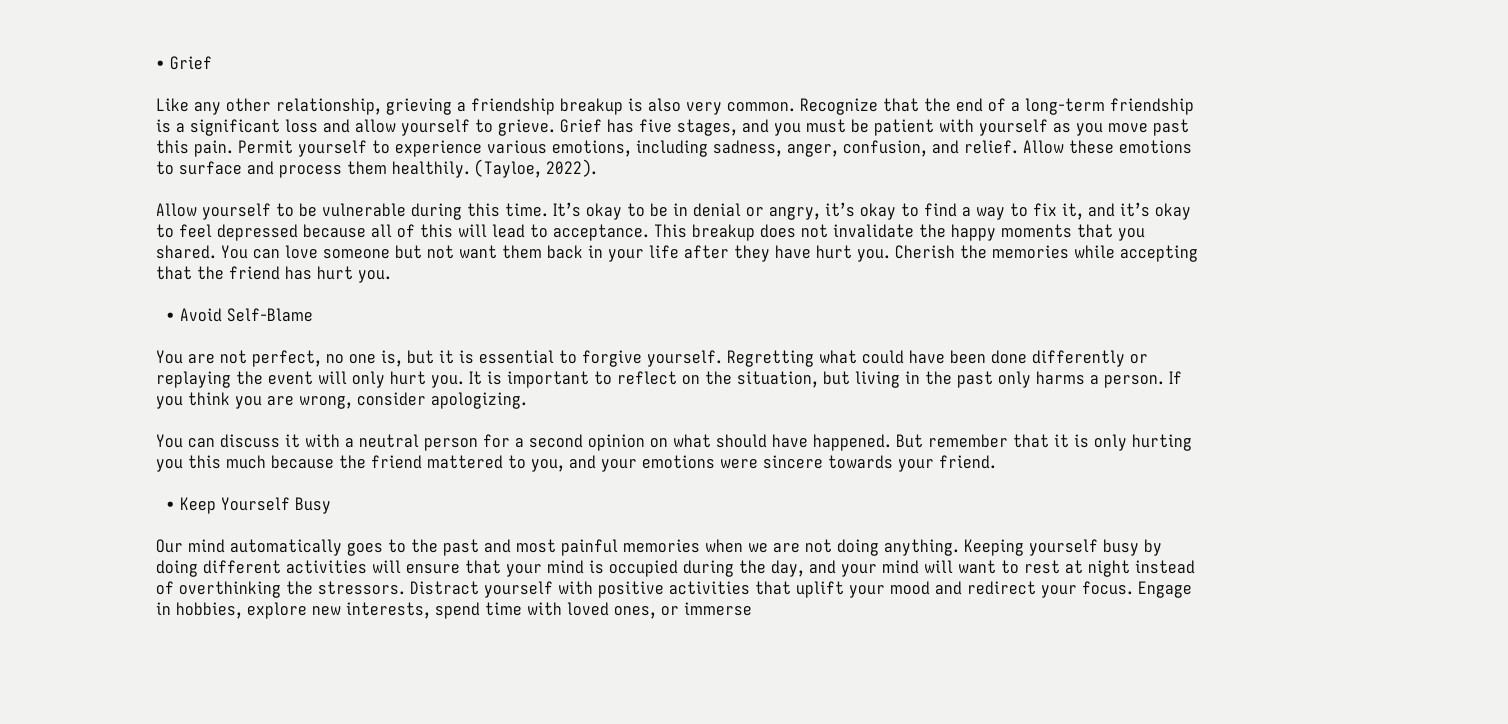• Grief

Like any other relationship, grieving a friendship breakup is also very common. Recognize that the end of a long-term friendship is a significant loss and allow yourself to grieve. Grief has five stages, and you must be patient with yourself as you move past this pain. Permit yourself to experience various emotions, including sadness, anger, confusion, and relief. Allow these emotions to surface and process them healthily. (Tayloe, 2022).

Allow yourself to be vulnerable during this time. It’s okay to be in denial or angry, it’s okay to find a way to fix it, and it’s okay to feel depressed because all of this will lead to acceptance. This breakup does not invalidate the happy moments that you shared. You can love someone but not want them back in your life after they have hurt you. Cherish the memories while accepting that the friend has hurt you.

  • Avoid Self-Blame

You are not perfect, no one is, but it is essential to forgive yourself. Regretting what could have been done differently or replaying the event will only hurt you. It is important to reflect on the situation, but living in the past only harms a person. If you think you are wrong, consider apologizing.

You can discuss it with a neutral person for a second opinion on what should have happened. But remember that it is only hurting you this much because the friend mattered to you, and your emotions were sincere towards your friend.

  • Keep Yourself Busy

Our mind automatically goes to the past and most painful memories when we are not doing anything. Keeping yourself busy by doing different activities will ensure that your mind is occupied during the day, and your mind will want to rest at night instead of overthinking the stressors. Distract yourself with positive activities that uplift your mood and redirect your focus. Engage in hobbies, explore new interests, spend time with loved ones, or immerse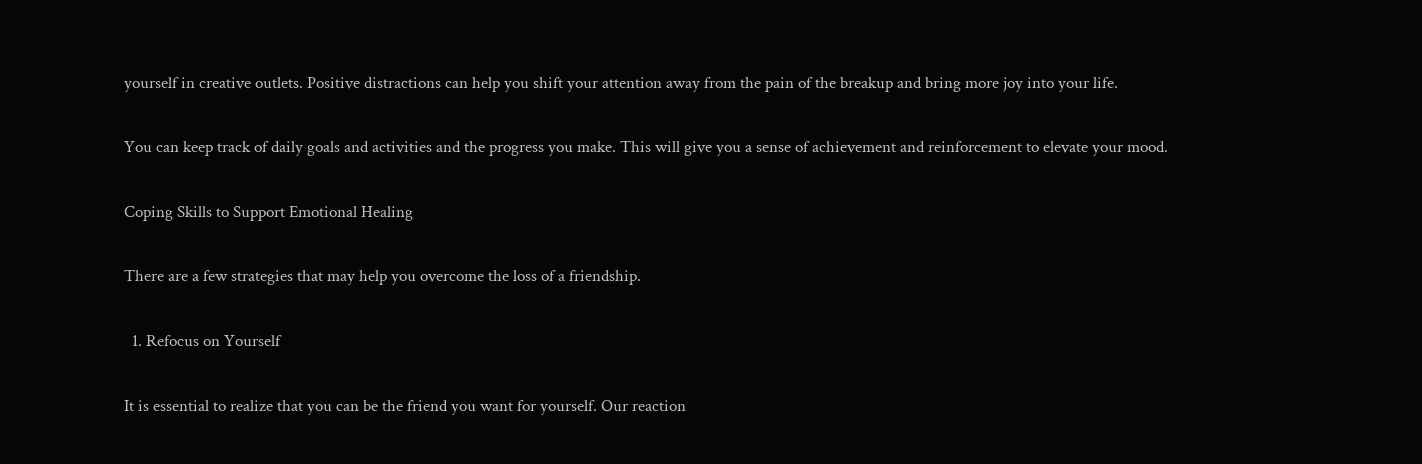yourself in creative outlets. Positive distractions can help you shift your attention away from the pain of the breakup and bring more joy into your life.

You can keep track of daily goals and activities and the progress you make. This will give you a sense of achievement and reinforcement to elevate your mood.

Coping Skills to Support Emotional Healing

There are a few strategies that may help you overcome the loss of a friendship.

  1. Refocus on Yourself

It is essential to realize that you can be the friend you want for yourself. Our reaction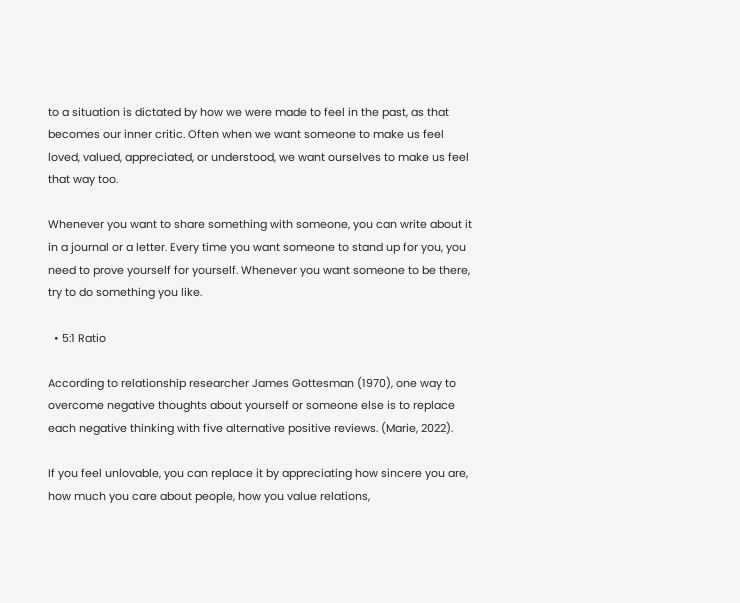to a situation is dictated by how we were made to feel in the past, as that becomes our inner critic. Often when we want someone to make us feel loved, valued, appreciated, or understood, we want ourselves to make us feel that way too.

Whenever you want to share something with someone, you can write about it in a journal or a letter. Every time you want someone to stand up for you, you need to prove yourself for yourself. Whenever you want someone to be there, try to do something you like.

  • 5:1 Ratio

According to relationship researcher James Gottesman (1970), one way to overcome negative thoughts about yourself or someone else is to replace each negative thinking with five alternative positive reviews. (Marie, 2022).

If you feel unlovable, you can replace it by appreciating how sincere you are, how much you care about people, how you value relations,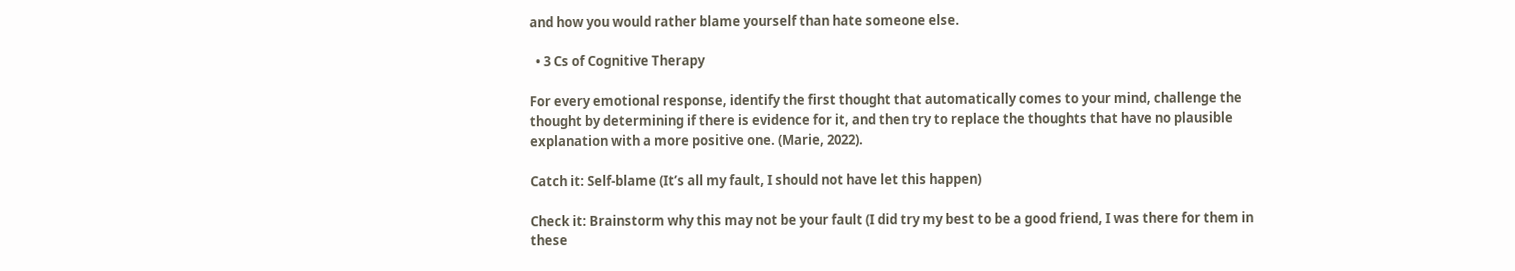and how you would rather blame yourself than hate someone else.

  • 3 Cs of Cognitive Therapy

For every emotional response, identify the first thought that automatically comes to your mind, challenge the thought by determining if there is evidence for it, and then try to replace the thoughts that have no plausible explanation with a more positive one. (Marie, 2022).

Catch it: Self-blame (It’s all my fault, I should not have let this happen)

Check it: Brainstorm why this may not be your fault (I did try my best to be a good friend, I was there for them in these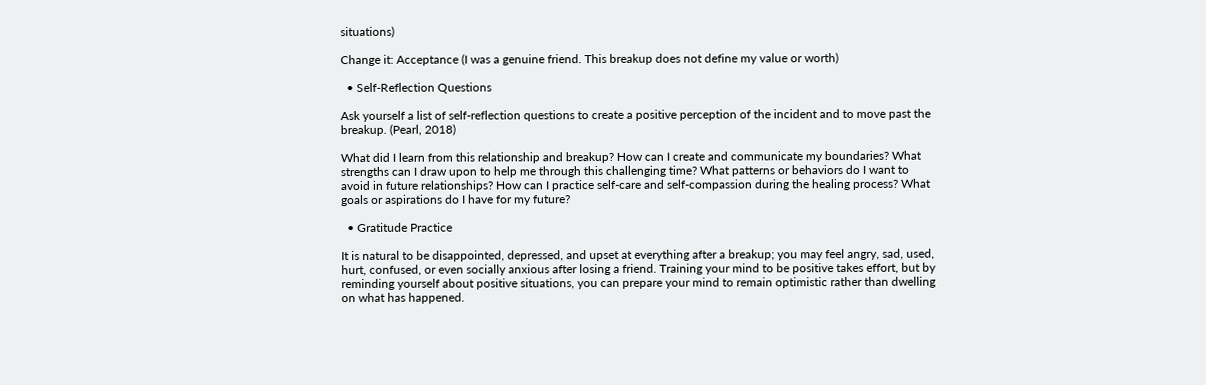situations)

Change it: Acceptance (I was a genuine friend. This breakup does not define my value or worth)

  • Self-Reflection Questions

Ask yourself a list of self-reflection questions to create a positive perception of the incident and to move past the breakup. (Pearl, 2018)

What did I learn from this relationship and breakup? How can I create and communicate my boundaries? What strengths can I draw upon to help me through this challenging time? What patterns or behaviors do I want to avoid in future relationships? How can I practice self-care and self-compassion during the healing process? What goals or aspirations do I have for my future?

  • Gratitude Practice

It is natural to be disappointed, depressed, and upset at everything after a breakup; you may feel angry, sad, used, hurt, confused, or even socially anxious after losing a friend. Training your mind to be positive takes effort, but by reminding yourself about positive situations, you can prepare your mind to remain optimistic rather than dwelling on what has happened.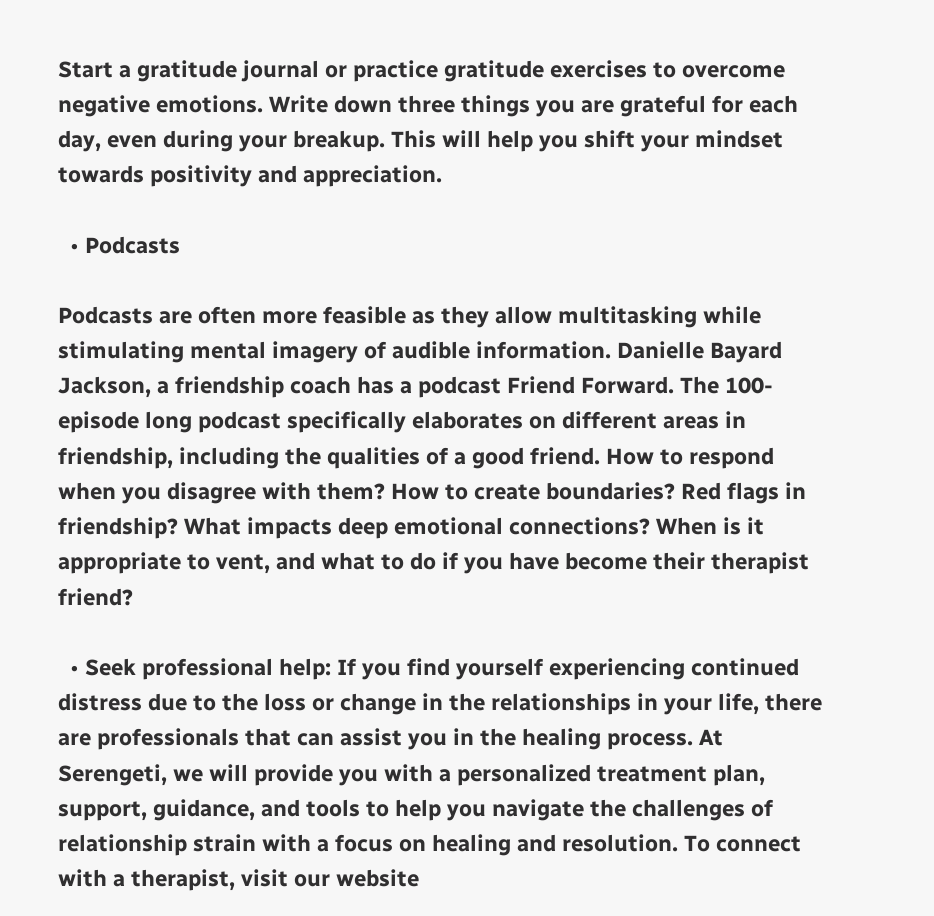Start a gratitude journal or practice gratitude exercises to overcome negative emotions. Write down three things you are grateful for each day, even during your breakup. This will help you shift your mindset towards positivity and appreciation.

  • Podcasts

Podcasts are often more feasible as they allow multitasking while stimulating mental imagery of audible information. Danielle Bayard Jackson, a friendship coach has a podcast Friend Forward. The 100-episode long podcast specifically elaborates on different areas in friendship, including the qualities of a good friend. How to respond when you disagree with them? How to create boundaries? Red flags in friendship? What impacts deep emotional connections? When is it appropriate to vent, and what to do if you have become their therapist friend?

  • Seek professional help: If you find yourself experiencing continued distress due to the loss or change in the relationships in your life, there are professionals that can assist you in the healing process. At Serengeti, we will provide you with a personalized treatment plan, support, guidance, and tools to help you navigate the challenges of relationship strain with a focus on healing and resolution. To connect with a therapist, visit our website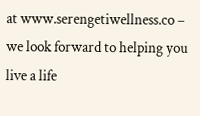at www.serengetiwellness.co – we look forward to helping you live a life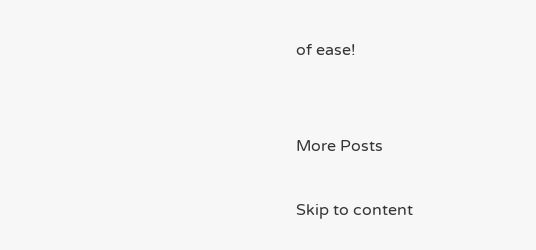of ease!


More Posts

Skip to content